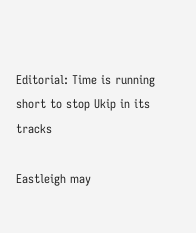Editorial: Time is running short to stop Ukip in its tracks

Eastleigh may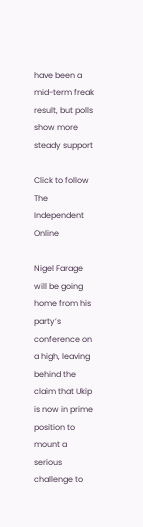have been a mid-term freak result, but polls show more steady support

Click to follow
The Independent Online

Nigel Farage will be going home from his party’s conference on a high, leaving behind the claim that Ukip is now in prime position to mount a serious challenge to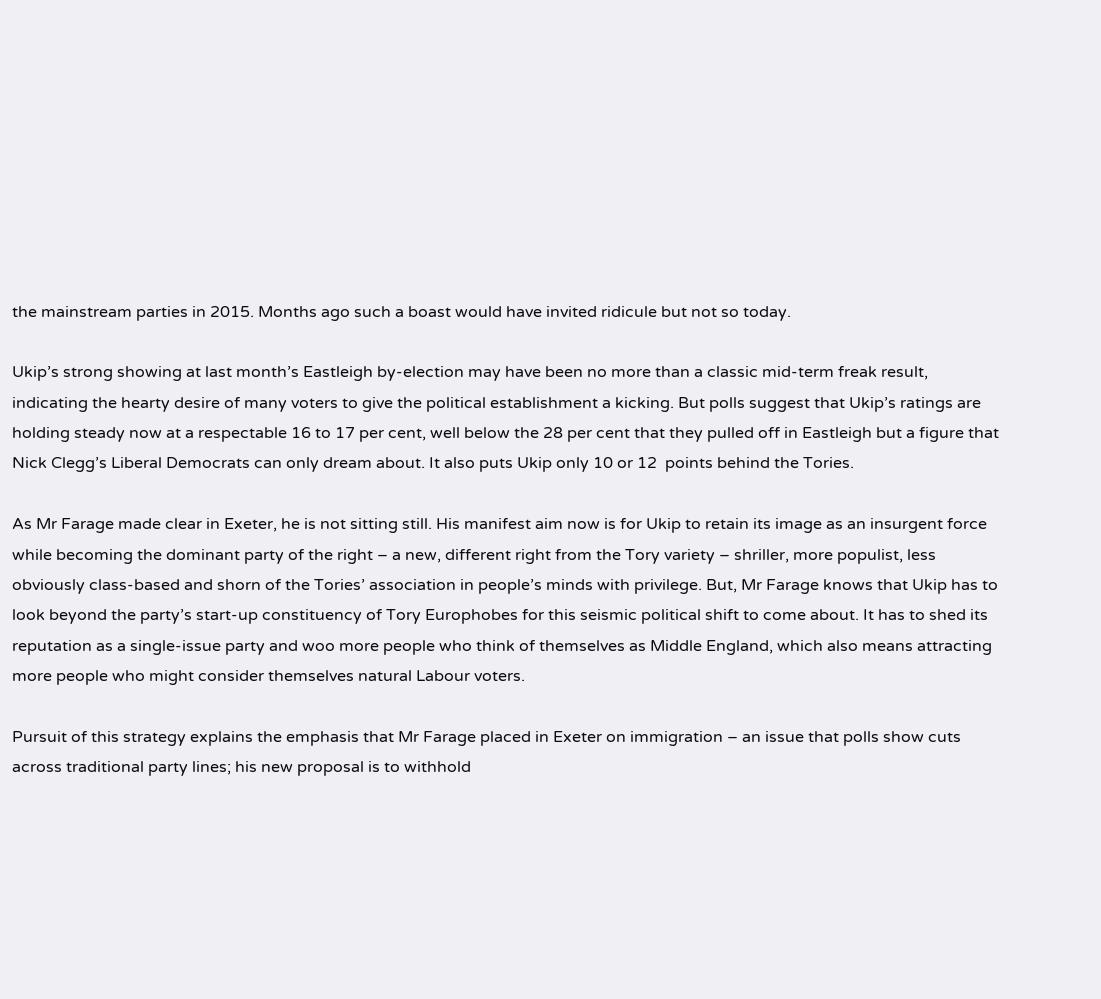the mainstream parties in 2015. Months ago such a boast would have invited ridicule but not so today.

Ukip’s strong showing at last month’s Eastleigh by-election may have been no more than a classic mid-term freak result, indicating the hearty desire of many voters to give the political establishment a kicking. But polls suggest that Ukip’s ratings are holding steady now at a respectable 16 to 17 per cent, well below the 28 per cent that they pulled off in Eastleigh but a figure that Nick Clegg’s Liberal Democrats can only dream about. It also puts Ukip only 10 or 12  points behind the Tories.

As Mr Farage made clear in Exeter, he is not sitting still. His manifest aim now is for Ukip to retain its image as an insurgent force while becoming the dominant party of the right – a new, different right from the Tory variety – shriller, more populist, less obviously class-based and shorn of the Tories’ association in people’s minds with privilege. But, Mr Farage knows that Ukip has to look beyond the party’s start-up constituency of Tory Europhobes for this seismic political shift to come about. It has to shed its reputation as a single-issue party and woo more people who think of themselves as Middle England, which also means attracting more people who might consider themselves natural Labour voters.

Pursuit of this strategy explains the emphasis that Mr Farage placed in Exeter on immigration – an issue that polls show cuts across traditional party lines; his new proposal is to withhold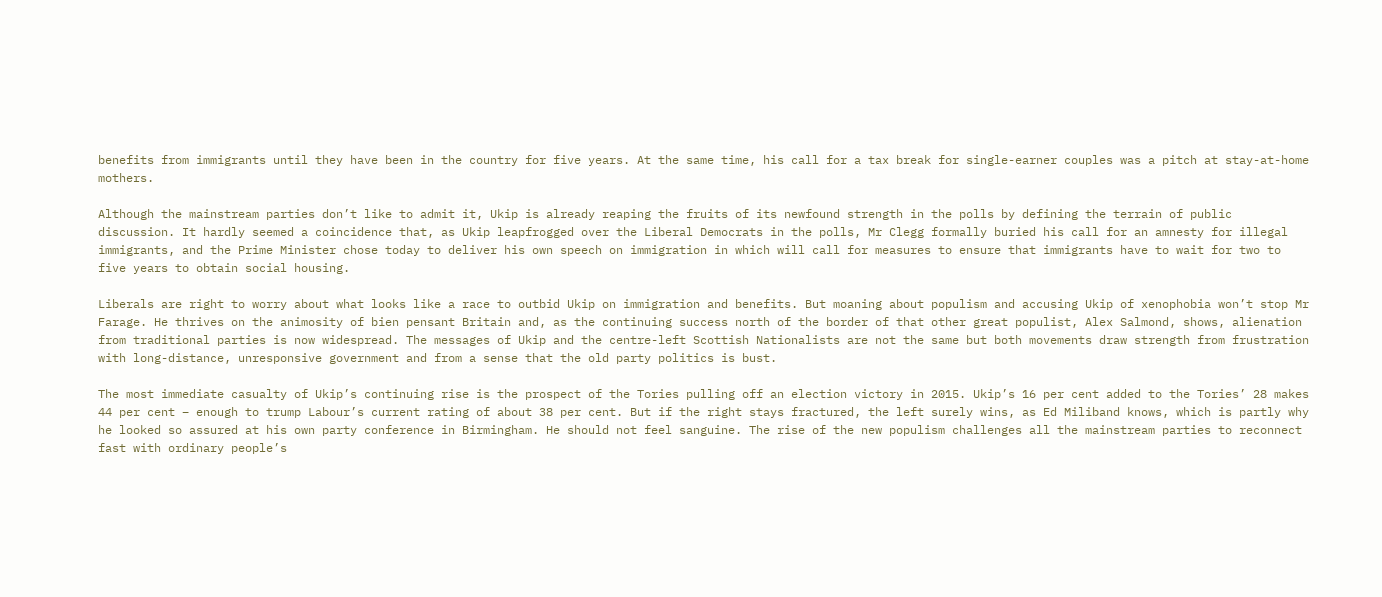benefits from immigrants until they have been in the country for five years. At the same time, his call for a tax break for single-earner couples was a pitch at stay-at-home mothers.

Although the mainstream parties don’t like to admit it, Ukip is already reaping the fruits of its newfound strength in the polls by defining the terrain of public discussion. It hardly seemed a coincidence that, as Ukip leapfrogged over the Liberal Democrats in the polls, Mr Clegg formally buried his call for an amnesty for illegal immigrants, and the Prime Minister chose today to deliver his own speech on immigration in which will call for measures to ensure that immigrants have to wait for two to five years to obtain social housing.

Liberals are right to worry about what looks like a race to outbid Ukip on immigration and benefits. But moaning about populism and accusing Ukip of xenophobia won’t stop Mr Farage. He thrives on the animosity of bien pensant Britain and, as the continuing success north of the border of that other great populist, Alex Salmond, shows, alienation from traditional parties is now widespread. The messages of Ukip and the centre-left Scottish Nationalists are not the same but both movements draw strength from frustration with long-distance, unresponsive government and from a sense that the old party politics is bust.

The most immediate casualty of Ukip’s continuing rise is the prospect of the Tories pulling off an election victory in 2015. Ukip’s 16 per cent added to the Tories’ 28 makes 44 per cent – enough to trump Labour’s current rating of about 38 per cent. But if the right stays fractured, the left surely wins, as Ed Miliband knows, which is partly why he looked so assured at his own party conference in Birmingham. He should not feel sanguine. The rise of the new populism challenges all the mainstream parties to reconnect fast with ordinary people’s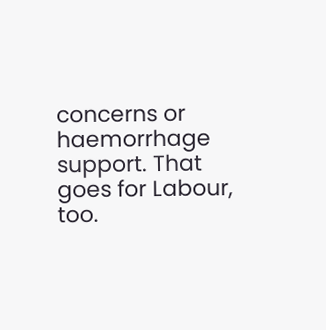concerns or haemorrhage support. That goes for Labour, too.